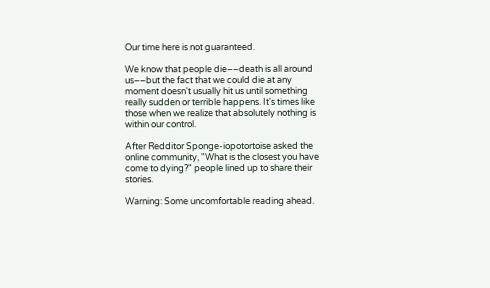Our time here is not guaranteed.

We know that people die––death is all around us––but the fact that we could die at any moment doesn't usually hit us until something really sudden or terrible happens. It's times like those when we realize that absolutely nothing is within our control.

After Redditor Sponge-iopotortoise asked the online community, "What is the closest you have come to dying?" people lined up to share their stories.

Warning: Some uncomfortable reading ahead.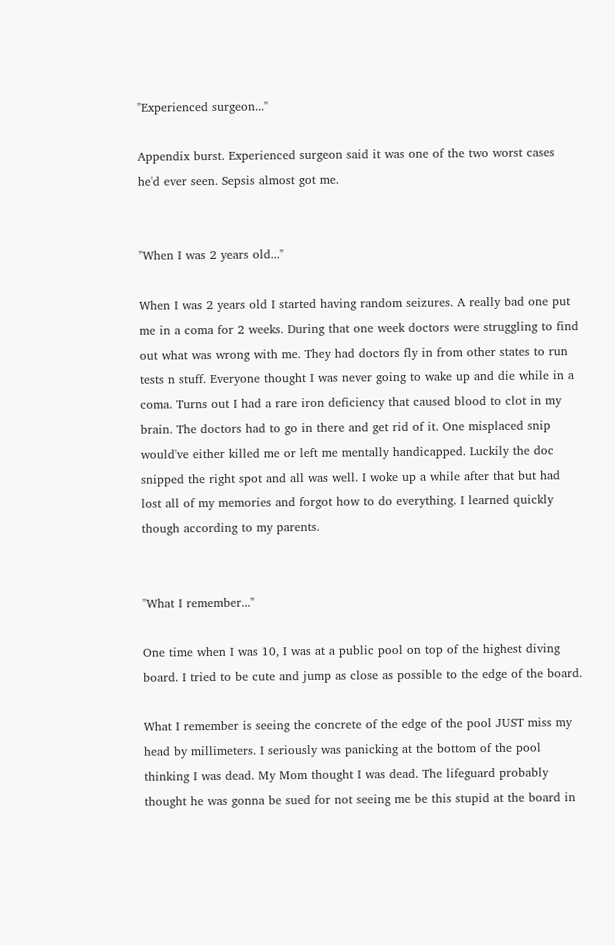"Experienced surgeon..."

Appendix burst. Experienced surgeon said it was one of the two worst cases he'd ever seen. Sepsis almost got me.


"When I was 2 years old..."

When I was 2 years old I started having random seizures. A really bad one put me in a coma for 2 weeks. During that one week doctors were struggling to find out what was wrong with me. They had doctors fly in from other states to run tests n stuff. Everyone thought I was never going to wake up and die while in a coma. Turns out I had a rare iron deficiency that caused blood to clot in my brain. The doctors had to go in there and get rid of it. One misplaced snip would've either killed me or left me mentally handicapped. Luckily the doc snipped the right spot and all was well. I woke up a while after that but had lost all of my memories and forgot how to do everything. I learned quickly though according to my parents.


"What I remember..."

One time when I was 10, I was at a public pool on top of the highest diving board. I tried to be cute and jump as close as possible to the edge of the board.

What I remember is seeing the concrete of the edge of the pool JUST miss my head by millimeters. I seriously was panicking at the bottom of the pool thinking I was dead. My Mom thought I was dead. The lifeguard probably thought he was gonna be sued for not seeing me be this stupid at the board in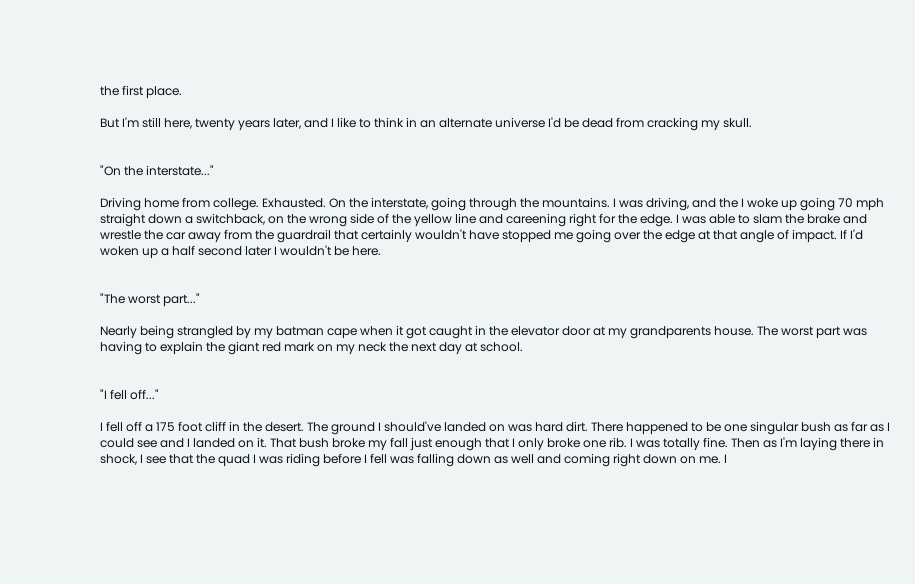the first place.

But I'm still here, twenty years later, and I like to think in an alternate universe I'd be dead from cracking my skull.


"On the interstate..."

Driving home from college. Exhausted. On the interstate, going through the mountains. I was driving, and the I woke up going 70 mph straight down a switchback, on the wrong side of the yellow line and careening right for the edge. I was able to slam the brake and wrestle the car away from the guardrail that certainly wouldn't have stopped me going over the edge at that angle of impact. If I'd woken up a half second later I wouldn't be here.


"The worst part..."

Nearly being strangled by my batman cape when it got caught in the elevator door at my grandparents house. The worst part was having to explain the giant red mark on my neck the next day at school.


"I fell off..."

I fell off a 175 foot cliff in the desert. The ground I should've landed on was hard dirt. There happened to be one singular bush as far as I could see and I landed on it. That bush broke my fall just enough that I only broke one rib. I was totally fine. Then as I'm laying there in shock, I see that the quad I was riding before I fell was falling down as well and coming right down on me. I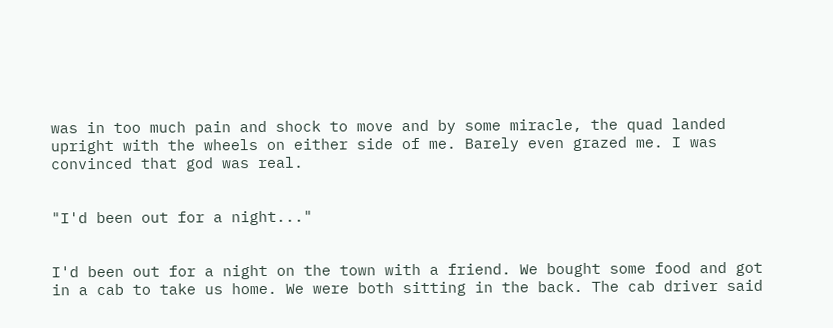was in too much pain and shock to move and by some miracle, the quad landed upright with the wheels on either side of me. Barely even grazed me. I was convinced that god was real.


"I'd been out for a night..."


I'd been out for a night on the town with a friend. We bought some food and got in a cab to take us home. We were both sitting in the back. The cab driver said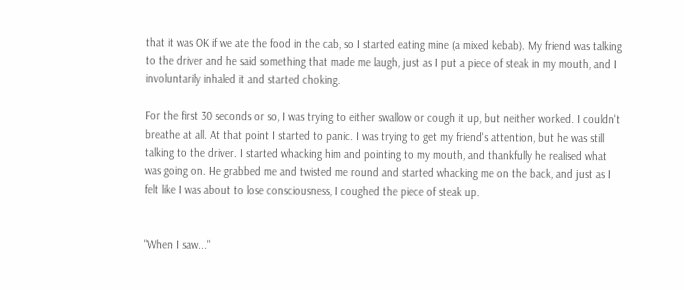that it was OK if we ate the food in the cab, so I started eating mine (a mixed kebab). My friend was talking to the driver and he said something that made me laugh, just as I put a piece of steak in my mouth, and I involuntarily inhaled it and started choking.

For the first 30 seconds or so, I was trying to either swallow or cough it up, but neither worked. I couldn't breathe at all. At that point I started to panic. I was trying to get my friend's attention, but he was still talking to the driver. I started whacking him and pointing to my mouth, and thankfully he realised what was going on. He grabbed me and twisted me round and started whacking me on the back, and just as I felt like I was about to lose consciousness, I coughed the piece of steak up.


"When I saw..."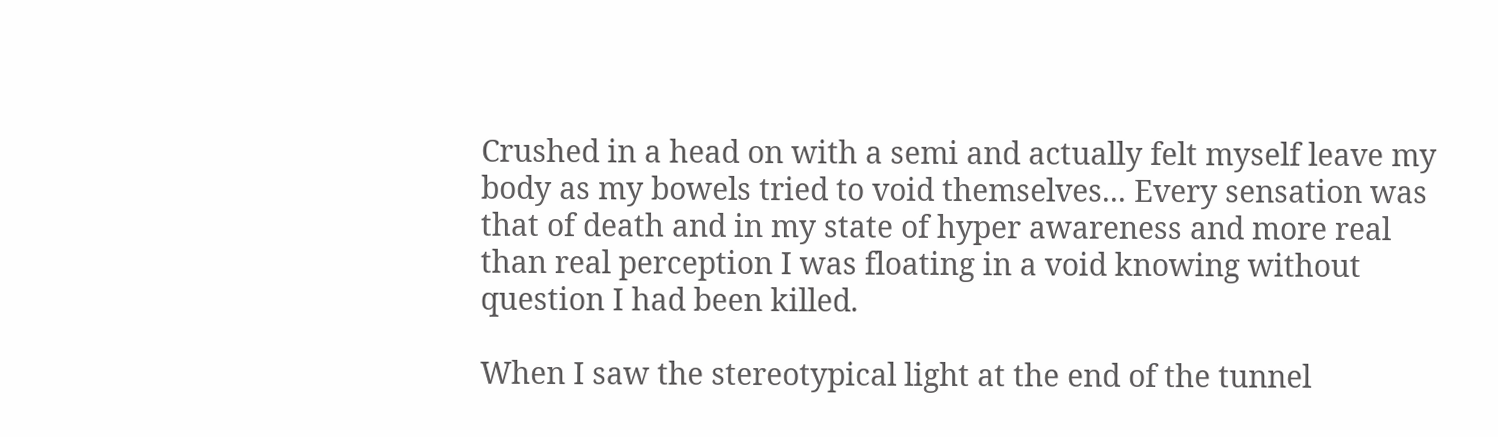Crushed in a head on with a semi and actually felt myself leave my body as my bowels tried to void themselves... Every sensation was that of death and in my state of hyper awareness and more real than real perception I was floating in a void knowing without question I had been killed.

When I saw the stereotypical light at the end of the tunnel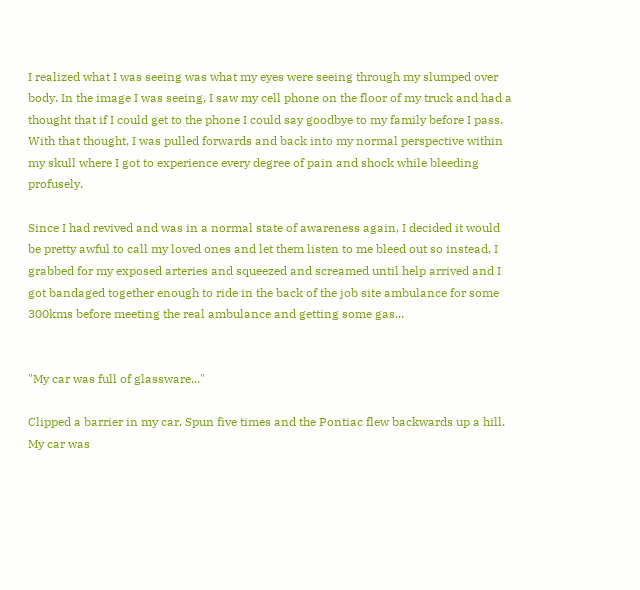I realized what I was seeing was what my eyes were seeing through my slumped over body. In the image I was seeing, I saw my cell phone on the floor of my truck and had a thought that if I could get to the phone I could say goodbye to my family before I pass. With that thought, I was pulled forwards and back into my normal perspective within my skull where I got to experience every degree of pain and shock while bleeding profusely.

Since I had revived and was in a normal state of awareness again, I decided it would be pretty awful to call my loved ones and let them listen to me bleed out so instead, I grabbed for my exposed arteries and squeezed and screamed until help arrived and I got bandaged together enough to ride in the back of the job site ambulance for some 300kms before meeting the real ambulance and getting some gas...


"My car was full of glassware..."

Clipped a barrier in my car. Spun five times and the Pontiac flew backwards up a hill. My car was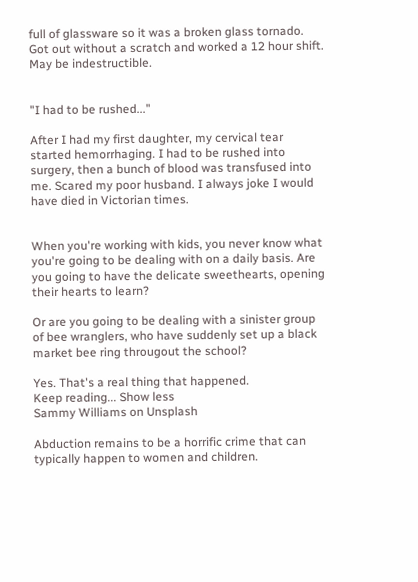full of glassware so it was a broken glass tornado. Got out without a scratch and worked a 12 hour shift. May be indestructible.


"I had to be rushed..."

After I had my first daughter, my cervical tear started hemorrhaging. I had to be rushed into surgery, then a bunch of blood was transfused into me. Scared my poor husband. I always joke I would have died in Victorian times.


When you're working with kids, you never know what you're going to be dealing with on a daily basis. Are you going to have the delicate sweethearts, opening their hearts to learn?

Or are you going to be dealing with a sinister group of bee wranglers, who have suddenly set up a black market bee ring througout the school?

Yes. That's a real thing that happened.
Keep reading... Show less
Sammy Williams on Unsplash

Abduction remains to be a horrific crime that can typically happen to women and children.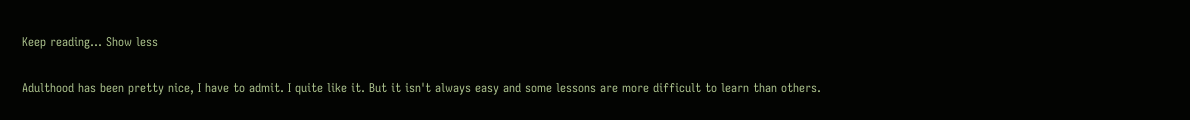Keep reading... Show less

Adulthood has been pretty nice, I have to admit. I quite like it. But it isn't always easy and some lessons are more difficult to learn than others.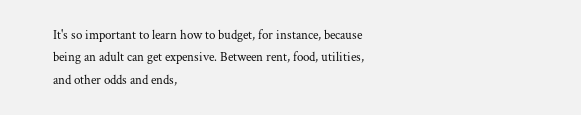It's so important to learn how to budget, for instance, because being an adult can get expensive. Between rent, food, utilities, and other odds and ends,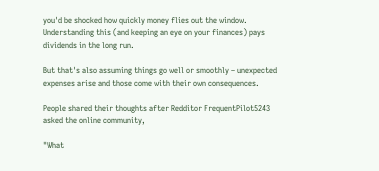you'd be shocked how quickly money flies out the window. Understanding this (and keeping an eye on your finances) pays dividends in the long run.

But that's also assuming things go well or smoothly – unexpected expenses arise and those come with their own consequences.

People shared their thoughts after Redditor FrequentPilot5243 asked the online community,

"What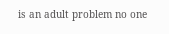is an adult problem no one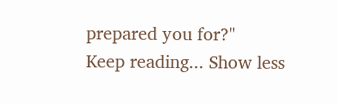prepared you for?"
Keep reading... Show less